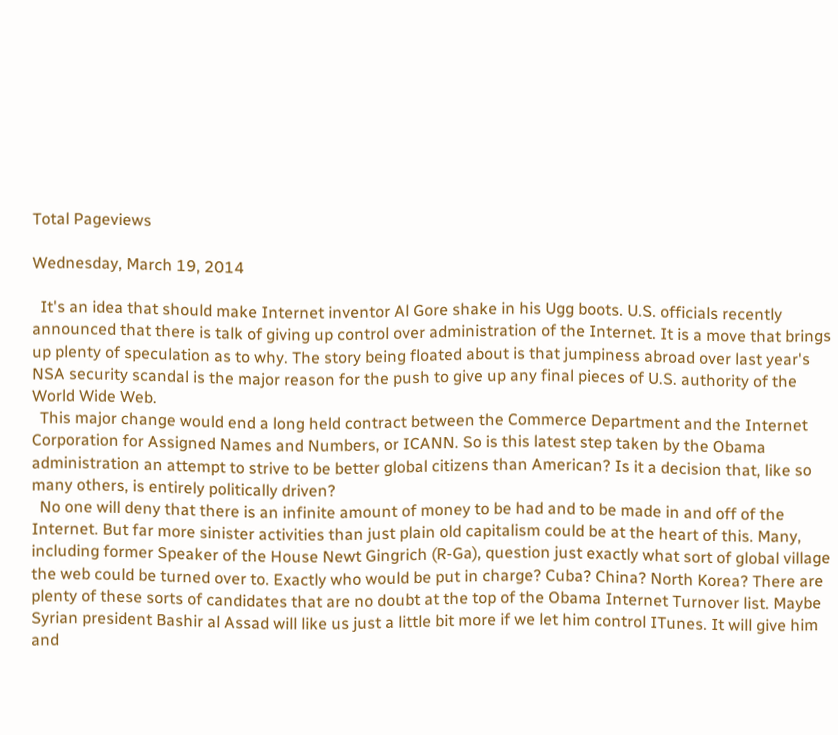Total Pageviews

Wednesday, March 19, 2014

  It's an idea that should make Internet inventor Al Gore shake in his Ugg boots. U.S. officials recently announced that there is talk of giving up control over administration of the Internet. It is a move that brings up plenty of speculation as to why. The story being floated about is that jumpiness abroad over last year's NSA security scandal is the major reason for the push to give up any final pieces of U.S. authority of the World Wide Web.
  This major change would end a long held contract between the Commerce Department and the Internet Corporation for Assigned Names and Numbers, or ICANN. So is this latest step taken by the Obama administration an attempt to strive to be better global citizens than American? Is it a decision that, like so many others, is entirely politically driven?
  No one will deny that there is an infinite amount of money to be had and to be made in and off of the Internet. But far more sinister activities than just plain old capitalism could be at the heart of this. Many, including former Speaker of the House Newt Gingrich (R-Ga), question just exactly what sort of global village the web could be turned over to. Exactly who would be put in charge? Cuba? China? North Korea? There are plenty of these sorts of candidates that are no doubt at the top of the Obama Internet Turnover list. Maybe Syrian president Bashir al Assad will like us just a little bit more if we let him control ITunes. It will give him and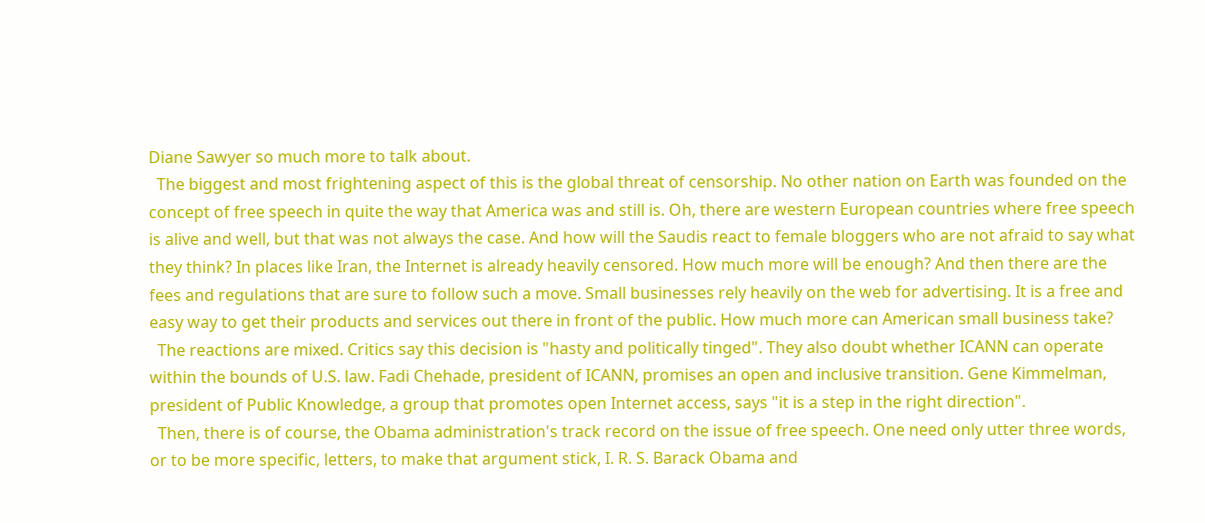Diane Sawyer so much more to talk about.
  The biggest and most frightening aspect of this is the global threat of censorship. No other nation on Earth was founded on the concept of free speech in quite the way that America was and still is. Oh, there are western European countries where free speech is alive and well, but that was not always the case. And how will the Saudis react to female bloggers who are not afraid to say what they think? In places like Iran, the Internet is already heavily censored. How much more will be enough? And then there are the fees and regulations that are sure to follow such a move. Small businesses rely heavily on the web for advertising. It is a free and easy way to get their products and services out there in front of the public. How much more can American small business take?
  The reactions are mixed. Critics say this decision is "hasty and politically tinged". They also doubt whether ICANN can operate within the bounds of U.S. law. Fadi Chehade, president of ICANN, promises an open and inclusive transition. Gene Kimmelman, president of Public Knowledge, a group that promotes open Internet access, says "it is a step in the right direction".
  Then, there is of course, the Obama administration's track record on the issue of free speech. One need only utter three words, or to be more specific, letters, to make that argument stick, I. R. S. Barack Obama and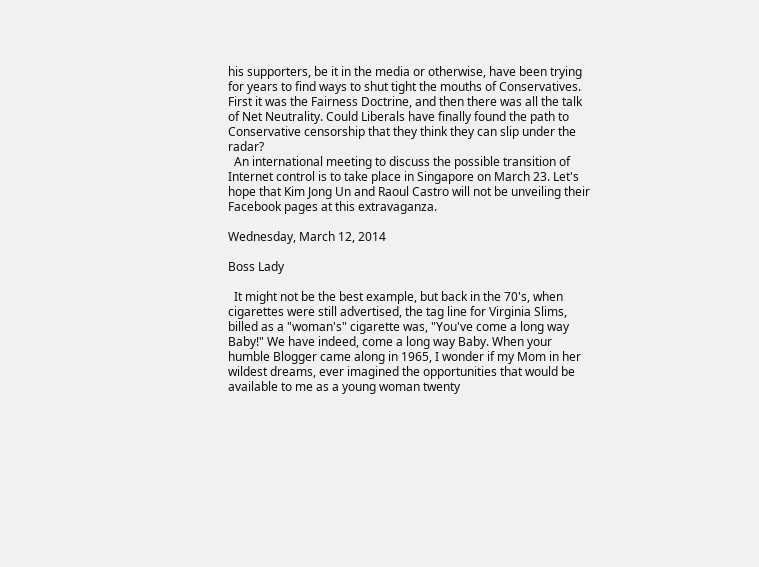his supporters, be it in the media or otherwise, have been trying for years to find ways to shut tight the mouths of Conservatives. First it was the Fairness Doctrine, and then there was all the talk of Net Neutrality. Could Liberals have finally found the path to Conservative censorship that they think they can slip under the radar?
  An international meeting to discuss the possible transition of Internet control is to take place in Singapore on March 23. Let's hope that Kim Jong Un and Raoul Castro will not be unveiling their Facebook pages at this extravaganza.

Wednesday, March 12, 2014

Boss Lady

  It might not be the best example, but back in the 70's, when cigarettes were still advertised, the tag line for Virginia Slims, billed as a "woman's" cigarette was, "You've come a long way Baby!" We have indeed, come a long way Baby. When your humble Blogger came along in 1965, I wonder if my Mom in her wildest dreams, ever imagined the opportunities that would be available to me as a young woman twenty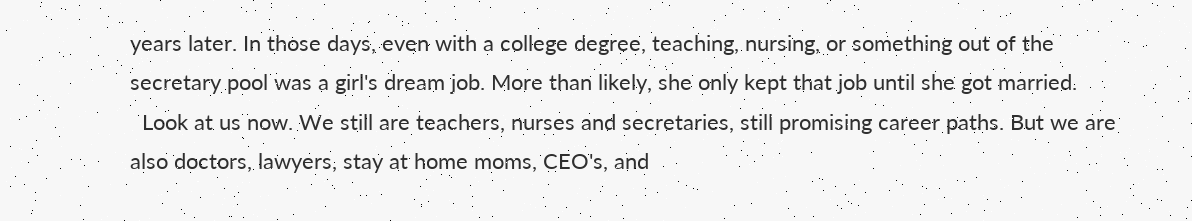years later. In those days, even with a college degree, teaching, nursing, or something out of the secretary pool was a girl's dream job. More than likely, she only kept that job until she got married.
  Look at us now. We still are teachers, nurses and secretaries, still promising career paths. But we are also doctors, lawyers, stay at home moms, CEO's, and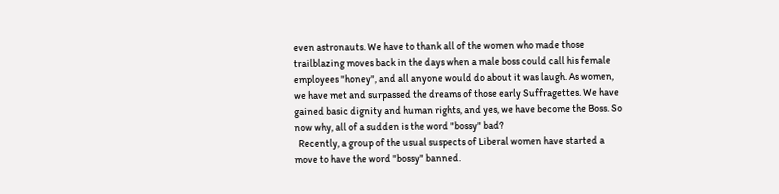even astronauts. We have to thank all of the women who made those trailblazing moves back in the days when a male boss could call his female employees "honey", and all anyone would do about it was laugh. As women, we have met and surpassed the dreams of those early Suffragettes. We have gained basic dignity and human rights, and yes, we have become the Boss. So now why, all of a sudden is the word "bossy" bad?
  Recently, a group of the usual suspects of Liberal women have started a move to have the word "bossy" banned.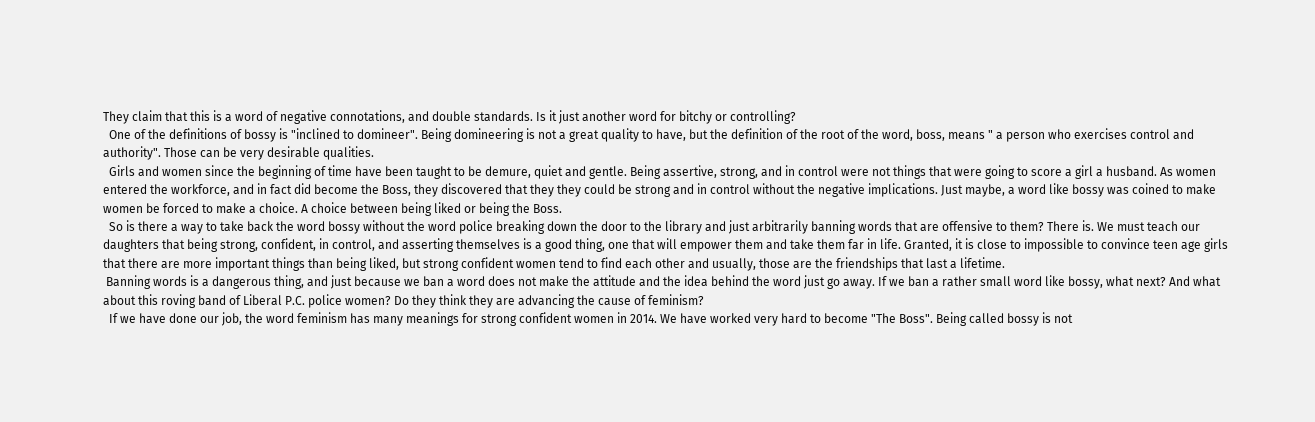They claim that this is a word of negative connotations, and double standards. Is it just another word for bitchy or controlling?
  One of the definitions of bossy is "inclined to domineer". Being domineering is not a great quality to have, but the definition of the root of the word, boss, means " a person who exercises control and authority". Those can be very desirable qualities.
  Girls and women since the beginning of time have been taught to be demure, quiet and gentle. Being assertive, strong, and in control were not things that were going to score a girl a husband. As women entered the workforce, and in fact did become the Boss, they discovered that they they could be strong and in control without the negative implications. Just maybe, a word like bossy was coined to make women be forced to make a choice. A choice between being liked or being the Boss.
  So is there a way to take back the word bossy without the word police breaking down the door to the library and just arbitrarily banning words that are offensive to them? There is. We must teach our daughters that being strong, confident, in control, and asserting themselves is a good thing, one that will empower them and take them far in life. Granted, it is close to impossible to convince teen age girls that there are more important things than being liked, but strong confident women tend to find each other and usually, those are the friendships that last a lifetime.
 Banning words is a dangerous thing, and just because we ban a word does not make the attitude and the idea behind the word just go away. If we ban a rather small word like bossy, what next? And what about this roving band of Liberal P.C. police women? Do they think they are advancing the cause of feminism?
  If we have done our job, the word feminism has many meanings for strong confident women in 2014. We have worked very hard to become "The Boss". Being called bossy is not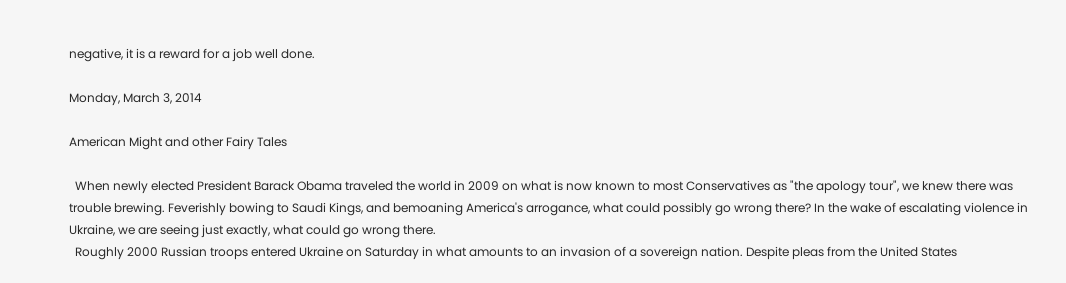negative, it is a reward for a job well done.

Monday, March 3, 2014

American Might and other Fairy Tales

  When newly elected President Barack Obama traveled the world in 2009 on what is now known to most Conservatives as "the apology tour", we knew there was trouble brewing. Feverishly bowing to Saudi Kings, and bemoaning America's arrogance, what could possibly go wrong there? In the wake of escalating violence in Ukraine, we are seeing just exactly, what could go wrong there.
  Roughly 2000 Russian troops entered Ukraine on Saturday in what amounts to an invasion of a sovereign nation. Despite pleas from the United States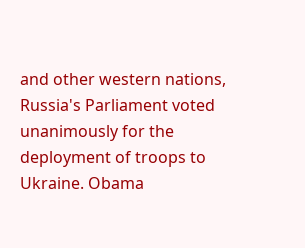and other western nations, Russia's Parliament voted unanimously for the deployment of troops to Ukraine. Obama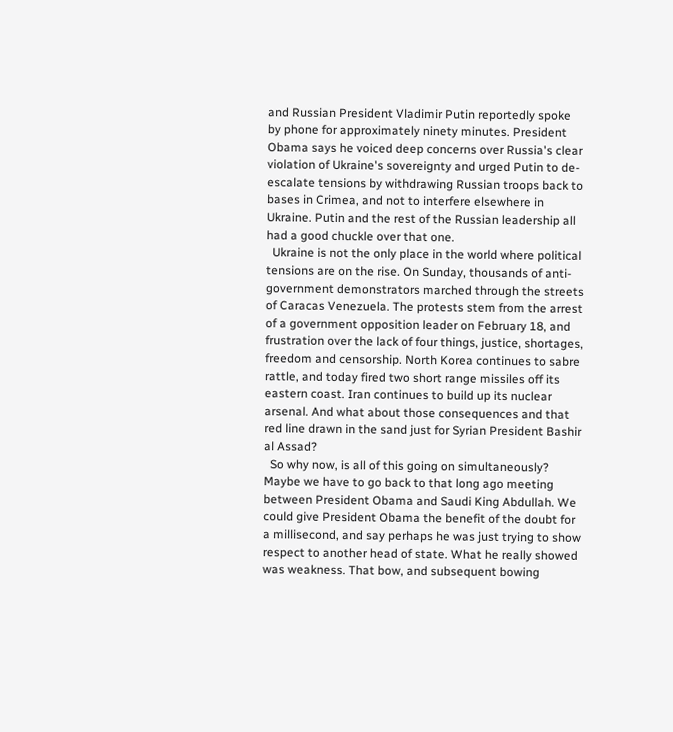and Russian President Vladimir Putin reportedly spoke by phone for approximately ninety minutes. President Obama says he voiced deep concerns over Russia's clear violation of Ukraine's sovereignty and urged Putin to de-escalate tensions by withdrawing Russian troops back to bases in Crimea, and not to interfere elsewhere in Ukraine. Putin and the rest of the Russian leadership all had a good chuckle over that one.
  Ukraine is not the only place in the world where political tensions are on the rise. On Sunday, thousands of anti-government demonstrators marched through the streets of Caracas Venezuela. The protests stem from the arrest of a government opposition leader on February 18, and frustration over the lack of four things, justice, shortages, freedom and censorship. North Korea continues to sabre rattle, and today fired two short range missiles off its eastern coast. Iran continues to build up its nuclear arsenal. And what about those consequences and that red line drawn in the sand just for Syrian President Bashir al Assad?
  So why now, is all of this going on simultaneously? Maybe we have to go back to that long ago meeting between President Obama and Saudi King Abdullah. We could give President Obama the benefit of the doubt for a millisecond, and say perhaps he was just trying to show respect to another head of state. What he really showed was weakness. That bow, and subsequent bowing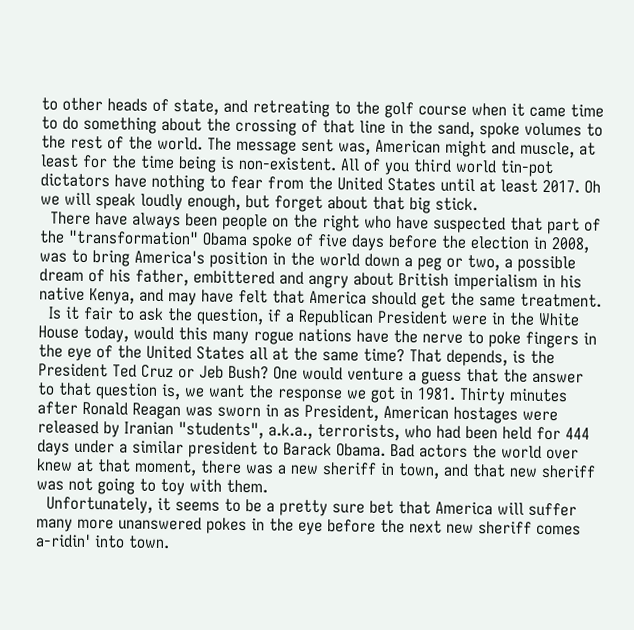to other heads of state, and retreating to the golf course when it came time to do something about the crossing of that line in the sand, spoke volumes to the rest of the world. The message sent was, American might and muscle, at least for the time being is non-existent. All of you third world tin-pot dictators have nothing to fear from the United States until at least 2017. Oh we will speak loudly enough, but forget about that big stick.
  There have always been people on the right who have suspected that part of the "transformation" Obama spoke of five days before the election in 2008, was to bring America's position in the world down a peg or two, a possible dream of his father, embittered and angry about British imperialism in his native Kenya, and may have felt that America should get the same treatment.
  Is it fair to ask the question, if a Republican President were in the White House today, would this many rogue nations have the nerve to poke fingers in the eye of the United States all at the same time? That depends, is the President Ted Cruz or Jeb Bush? One would venture a guess that the answer to that question is, we want the response we got in 1981. Thirty minutes after Ronald Reagan was sworn in as President, American hostages were released by Iranian "students", a.k.a., terrorists, who had been held for 444 days under a similar president to Barack Obama. Bad actors the world over knew at that moment, there was a new sheriff in town, and that new sheriff was not going to toy with them.
  Unfortunately, it seems to be a pretty sure bet that America will suffer many more unanswered pokes in the eye before the next new sheriff comes a-ridin' into town.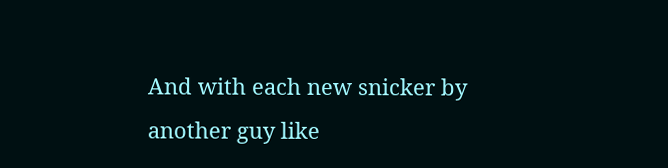And with each new snicker by another guy like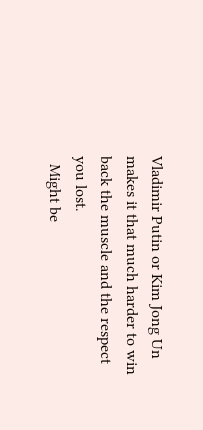Vladimir Putin or Kim Jong Un makes it that much harder to win back the muscle and the respect you lost.
  Might be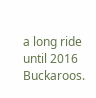a long ride until 2016 Buckaroos.